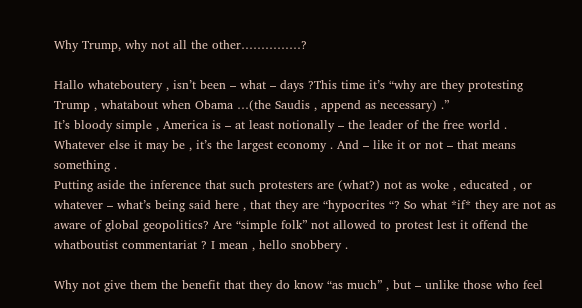Why Trump, why not all the other……………?

Hallo whateboutery , isn’t been – what – days ?This time it’s “why are they protesting Trump , whatabout when Obama …(the Saudis , append as necessary) .”
It’s bloody simple , America is – at least notionally – the leader of the free world . Whatever else it may be , it’s the largest economy . And – like it or not – that means something .
Putting aside the inference that such protesters are (what?) not as woke , educated , or whatever – what’s being said here , that they are “hypocrites “? So what *if* they are not as aware of global geopolitics? Are “simple folk” not allowed to protest lest it offend the whatboutist commentariat ? I mean , hello snobbery .

Why not give them the benefit that they do know “as much” , but – unlike those who feel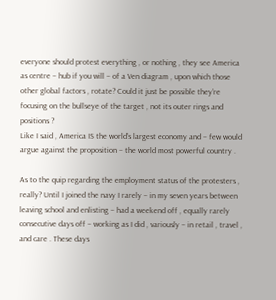everyone should protest everything , or nothing , they see America as centre – hub if you will – of a Ven diagram , upon which those other global factors , rotate? Could it just be possible they’re focusing on the bullseye of the target , not its outer rings and positions ?
Like I said , America IS the world’s largest economy and – few would argue against the proposition – the world most powerful country .

As to the quip regarding the employment status of the protesters , really? Until I joined the navy I rarely – in my seven years between leaving school and enlisting – had a weekend off , equally rarely consecutive days off – working as I did , variously – in retail , travel , and care . These days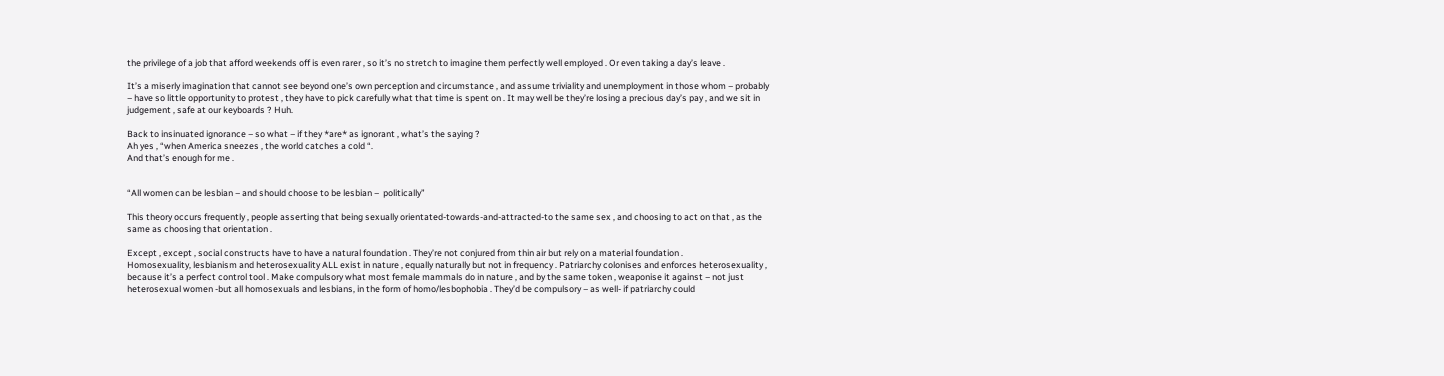the privilege of a job that afford weekends off is even rarer , so it’s no stretch to imagine them perfectly well employed . Or even taking a day’s leave .

It’s a miserly imagination that cannot see beyond one’s own perception and circumstance , and assume triviality and unemployment in those whom – probably – have so little opportunity to protest , they have to pick carefully what that time is spent on . It may well be they’re losing a precious day’s pay , and we sit in judgement , safe at our keyboards ? Huh.

Back to insinuated ignorance – so what – if they *are* as ignorant , what’s the saying ?
Ah yes , “when America sneezes , the world catches a cold “.
And that’s enough for me .


“All women can be lesbian – and should choose to be lesbian –  politically”

This theory occurs frequently , people asserting that being sexually orientated-towards-and-attracted-to the same sex , and choosing to act on that , as the same as choosing that orientation .

Except , except , social constructs have to have a natural foundation . They’re not conjured from thin air but rely on a material foundation .
Homosexuality, lesbianism and heterosexuality ALL exist in nature , equally naturally but not in frequency . Patriarchy colonises and enforces heterosexuality , because it’s a perfect control tool . Make compulsory what most female mammals do in nature , and by the same token , weaponise it against – not just heterosexual women -but all homosexuals and lesbians, in the form of homo/lesbophobia . They’d be compulsory – as well- if patriarchy could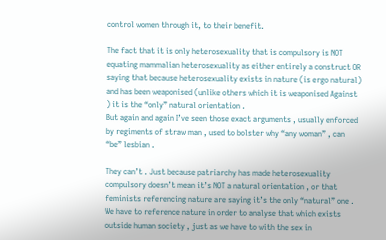control women through it, to their benefit.

The fact that it is only heterosexuality that is compulsory is NOT equating mammalian heterosexuality as either entirely a construct OR saying that because heterosexuality exists in nature (is ergo natural) and has been weaponised (unlike others which it is weaponised Against ) it is the “only” natural orientation .
But again and again I’ve seen those exact arguments , usually enforced by regiments of straw man , used to bolster why “any woman” , can “be” lesbian .

They can’t . Just because patriarchy has made heterosexuality compulsory doesn’t mean it’s NOT a natural orientation , or that feminists referencing nature are saying it’s the only “natural” one . We have to reference nature in order to analyse that which exists outside human society , just as we have to with the sex in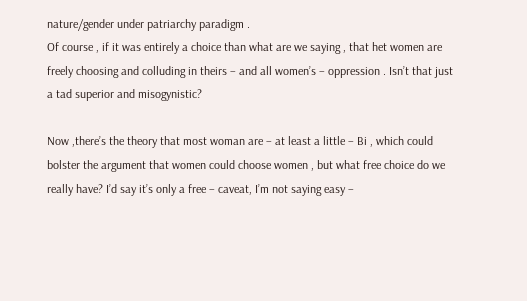nature/gender under patriarchy paradigm .
Of course , if it was entirely a choice than what are we saying , that het women are freely choosing and colluding in theirs – and all women’s – oppression . Isn’t that just a tad superior and misogynistic?

Now ,there’s the theory that most woman are – at least a little – Bi , which could bolster the argument that women could choose women , but what free choice do we really have? I’d say it’s only a free – caveat, I’m not saying easy –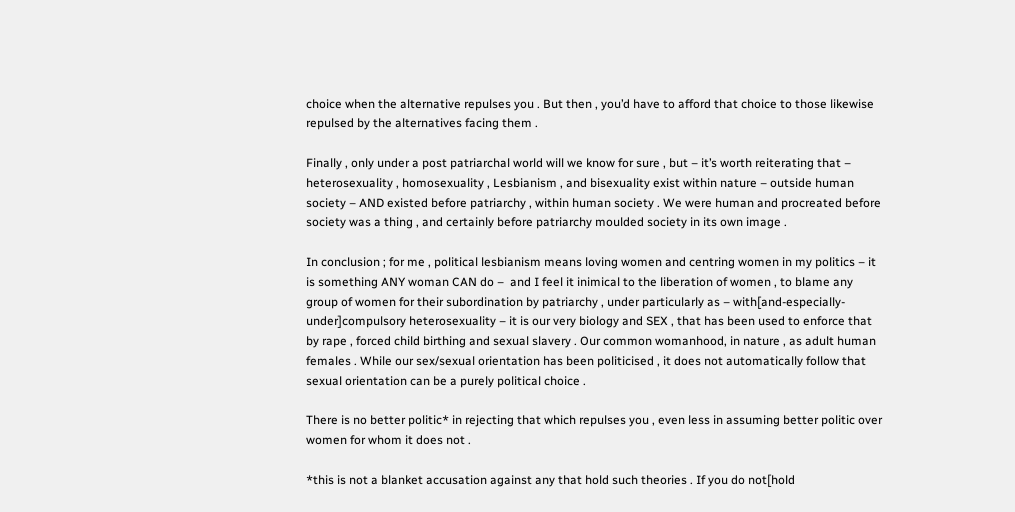choice when the alternative repulses you . But then , you’d have to afford that choice to those likewise repulsed by the alternatives facing them .

Finally , only under a post patriarchal world will we know for sure , but – it’s worth reiterating that – heterosexuality , homosexuality , Lesbianism , and bisexuality exist within nature – outside human society – AND existed before patriarchy , within human society . We were human and procreated before society was a thing , and certainly before patriarchy moulded society in its own image .

In conclusion ; for me , political lesbianism means loving women and centring women in my politics – it is something ANY woman CAN do –  and I feel it inimical to the liberation of women , to blame any group of women for their subordination by patriarchy , under particularly as – with[and-especially-under]compulsory heterosexuality – it is our very biology and SEX , that has been used to enforce that by rape , forced child birthing and sexual slavery . Our common womanhood, in nature , as adult human females . While our sex/sexual orientation has been politicised , it does not automatically follow that sexual orientation can be a purely political choice .

There is no better politic* in rejecting that which repulses you , even less in assuming better politic over women for whom it does not .

*this is not a blanket accusation against any that hold such theories . If you do not[hold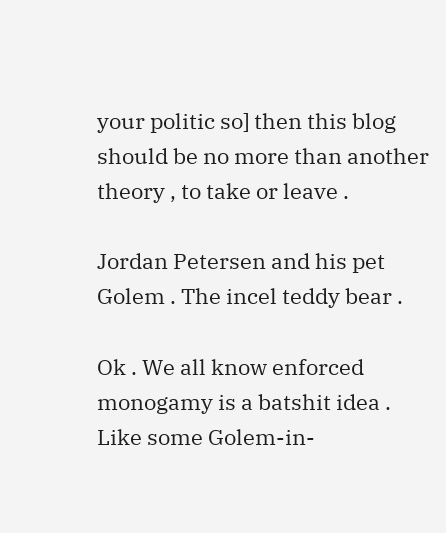your politic so] then this blog should be no more than another theory , to take or leave .

Jordan Petersen and his pet Golem . The incel teddy bear .

Ok . We all know enforced monogamy is a batshit idea .  Like some Golem-in-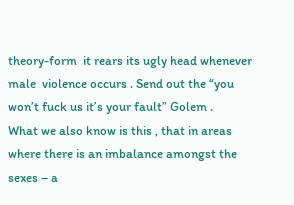theory-form  it rears its ugly head whenever male  violence occurs . Send out the “you won’t fuck us it’s your fault” Golem .
What we also know is this , that in areas where there is an imbalance amongst the sexes – a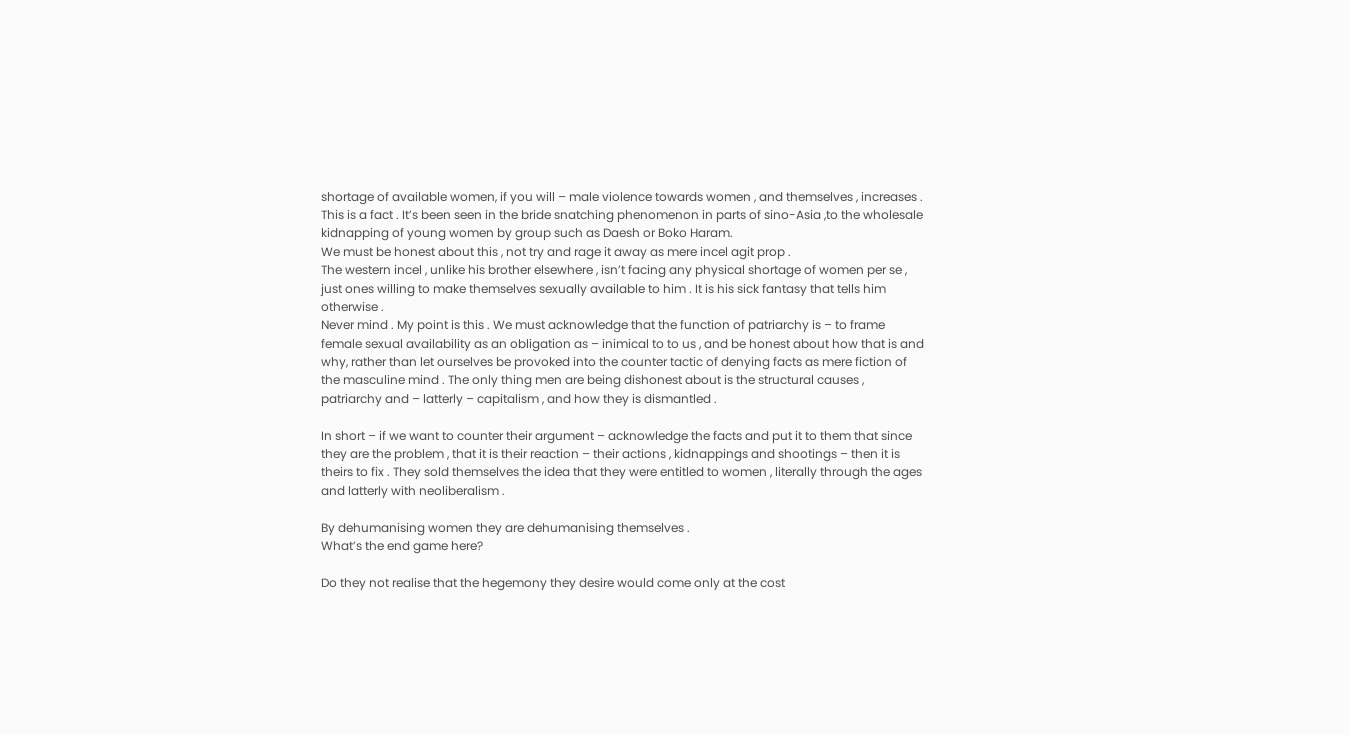shortage of available women, if you will – male violence towards women , and themselves , increases . This is a fact . It’s been seen in the bride snatching phenomenon in parts of sino-Asia ,to the wholesale kidnapping of young women by group such as Daesh or Boko Haram.
We must be honest about this , not try and rage it away as mere incel agit prop .
The western incel , unlike his brother elsewhere , isn’t facing any physical shortage of women per se , just ones willing to make themselves sexually available to him . It is his sick fantasy that tells him otherwise .
Never mind . My point is this . We must acknowledge that the function of patriarchy is – to frame female sexual availability as an obligation as – inimical to to us , and be honest about how that is and why, rather than let ourselves be provoked into the counter tactic of denying facts as mere fiction of the masculine mind . The only thing men are being dishonest about is the structural causes , patriarchy and – latterly – capitalism , and how they is dismantled .

In short – if we want to counter their argument – acknowledge the facts and put it to them that since they are the problem , that it is their reaction – their actions , kidnappings and shootings – then it is theirs to fix . They sold themselves the idea that they were entitled to women , literally through the ages and latterly with neoliberalism .

By dehumanising women they are dehumanising themselves .
What’s the end game here?

Do they not realise that the hegemony they desire would come only at the cost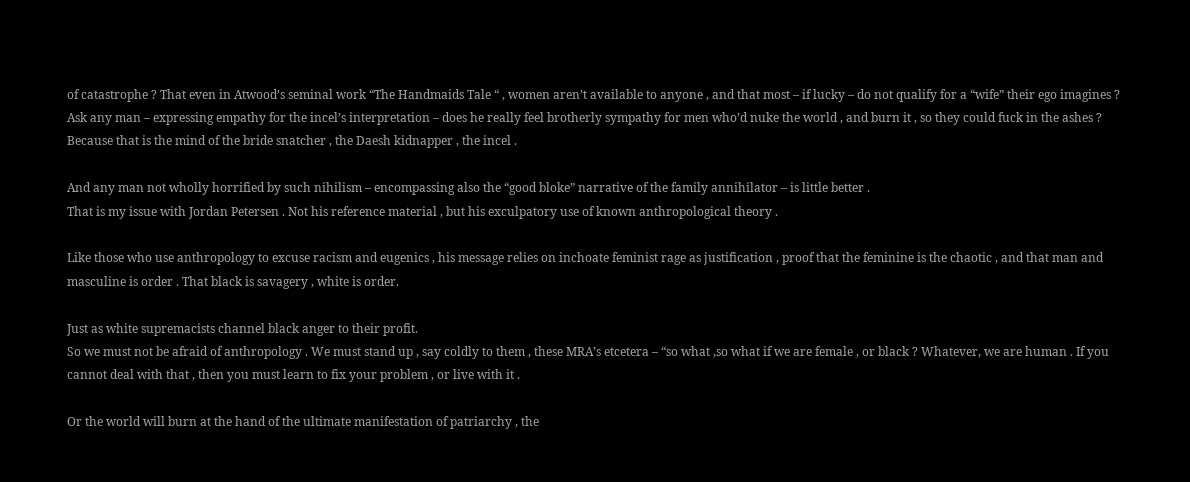of catastrophe ? That even in Atwood’s seminal work “The Handmaids Tale “ , women aren’t available to anyone , and that most – if lucky – do not qualify for a “wife” their ego imagines ?
Ask any man – expressing empathy for the incel’s interpretation – does he really feel brotherly sympathy for men who’d nuke the world , and burn it , so they could fuck in the ashes ? Because that is the mind of the bride snatcher , the Daesh kidnapper , the incel .

And any man not wholly horrified by such nihilism – encompassing also the “good bloke” narrative of the family annihilator – is little better .
That is my issue with Jordan Petersen . Not his reference material , but his exculpatory use of known anthropological theory .

Like those who use anthropology to excuse racism and eugenics , his message relies on inchoate feminist rage as justification , proof that the feminine is the chaotic , and that man and masculine is order . That black is savagery , white is order.

Just as white supremacists channel black anger to their profit.
So we must not be afraid of anthropology . We must stand up , say coldly to them , these MRA’s etcetera – “so what ,so what if we are female , or black ? Whatever, we are human . If you cannot deal with that , then you must learn to fix your problem , or live with it .

Or the world will burn at the hand of the ultimate manifestation of patriarchy , the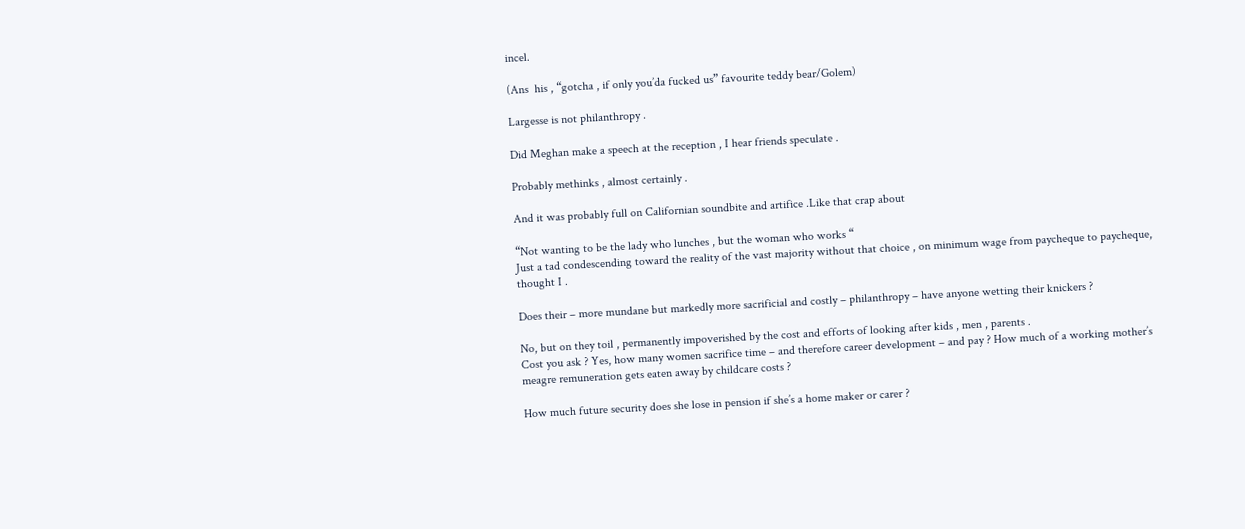incel.

(Ans  his , “gotcha , if only you’da fucked us” favourite teddy bear/Golem)

Largesse is not philanthropy .

Did Meghan make a speech at the reception , I hear friends speculate .

Probably methinks , almost certainly .

And it was probably full on Californian soundbite and artifice .Like that crap about

“Not wanting to be the lady who lunches , but the woman who works “
Just a tad condescending toward the reality of the vast majority without that choice , on minimum wage from paycheque to paycheque, thought I .

Does their – more mundane but markedly more sacrificial and costly – philanthropy – have anyone wetting their knickers ?

No, but on they toil , permanently impoverished by the cost and efforts of looking after kids , men , parents .
Cost you ask ? Yes, how many women sacrifice time – and therefore career development – and pay ? How much of a working mother’s meagre remuneration gets eaten away by childcare costs ?

How much future security does she lose in pension if she’s a home maker or carer ?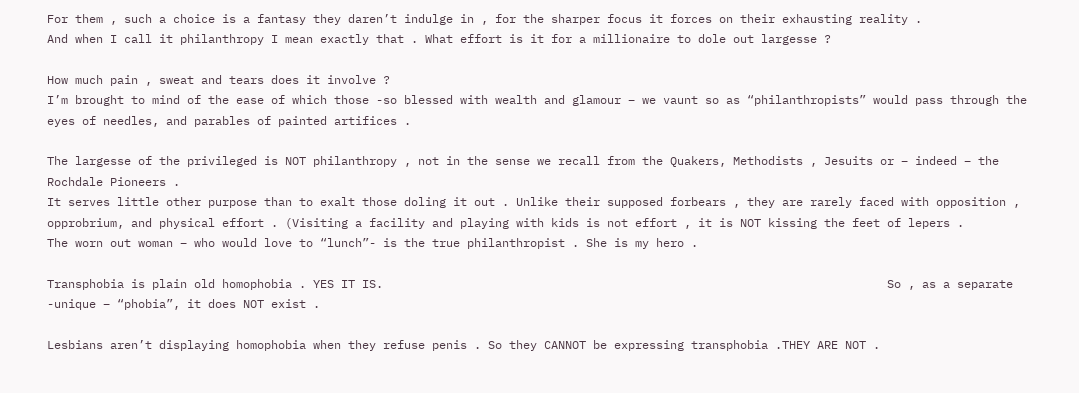For them , such a choice is a fantasy they daren’t indulge in , for the sharper focus it forces on their exhausting reality .
And when I call it philanthropy I mean exactly that . What effort is it for a millionaire to dole out largesse ?

How much pain , sweat and tears does it involve ?
I’m brought to mind of the ease of which those -so blessed with wealth and glamour – we vaunt so as “philanthropists” would pass through the eyes of needles, and parables of painted artifices .

The largesse of the privileged is NOT philanthropy , not in the sense we recall from the Quakers, Methodists , Jesuits or – indeed – the Rochdale Pioneers .
It serves little other purpose than to exalt those doling it out . Unlike their supposed forbears , they are rarely faced with opposition , opprobrium, and physical effort . (Visiting a facility and playing with kids is not effort , it is NOT kissing the feet of lepers .
The worn out woman – who would love to “lunch”- is the true philanthropist . She is my hero .

Transphobia is plain old homophobia . YES IT IS.                                                                        So , as a separate -unique – “phobia”, it does NOT exist .

Lesbians aren’t displaying homophobia when they refuse penis . So they CANNOT be expressing transphobia .THEY ARE NOT .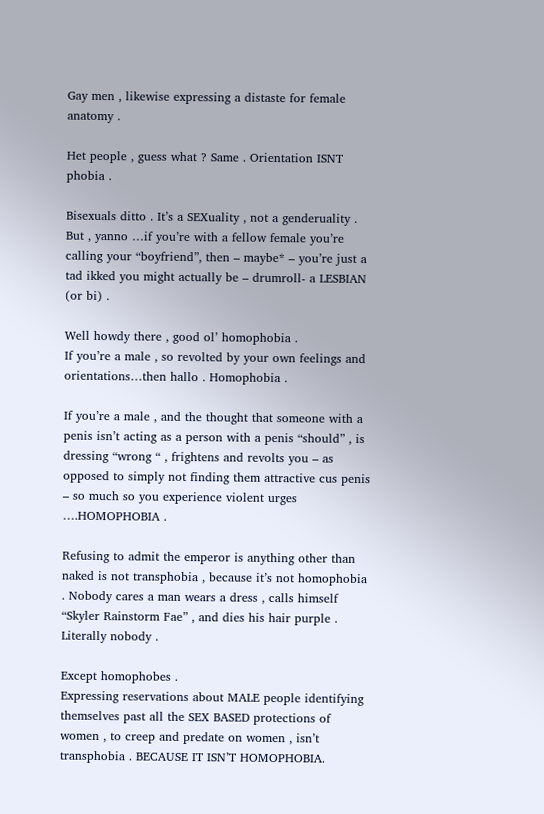Gay men , likewise expressing a distaste for female anatomy .

Het people , guess what ? Same . Orientation ISNT phobia .

Bisexuals ditto . It’s a SEXuality , not a genderuality .
But , yanno …if you’re with a fellow female you’re calling your “boyfriend”, then – maybe* – you’re just a tad ikked you might actually be – drumroll- a LESBIAN (or bi) .

Well howdy there , good ol’ homophobia .
If you’re a male , so revolted by your own feelings and orientations…then hallo . Homophobia .

If you’re a male , and the thought that someone with a penis isn’t acting as a person with a penis “should” , is dressing “wrong “ , frightens and revolts you – as opposed to simply not finding them attractive cus penis – so much so you experience violent urges ….HOMOPHOBIA .

Refusing to admit the emperor is anything other than naked is not transphobia , because it’s not homophobia . Nobody cares a man wears a dress , calls himself “Skyler Rainstorm Fae” , and dies his hair purple . Literally nobody .

Except homophobes .
Expressing reservations about MALE people identifying themselves past all the SEX BASED protections of women , to creep and predate on women , isn’t transphobia . BECAUSE IT ISN’T HOMOPHOBIA.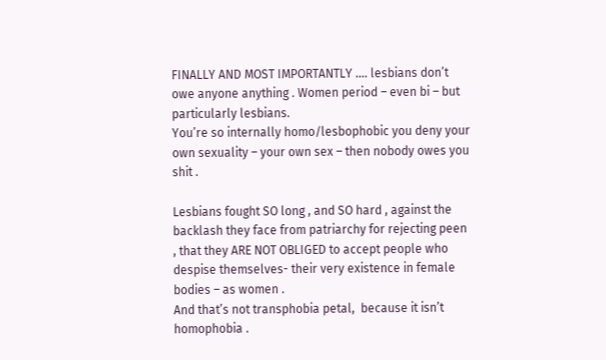FINALLY AND MOST IMPORTANTLY …. lesbians don’t owe anyone anything . Women period – even bi – but particularly lesbians.
You’re so internally homo/lesbophobic you deny your own sexuality – your own sex – then nobody owes you shit .

Lesbians fought SO long , and SO hard , against the backlash they face from patriarchy for rejecting peen , that they ARE NOT OBLIGED to accept people who despise themselves- their very existence in female bodies – as women .
And that’s not transphobia petal,  because it isn’t homophobia .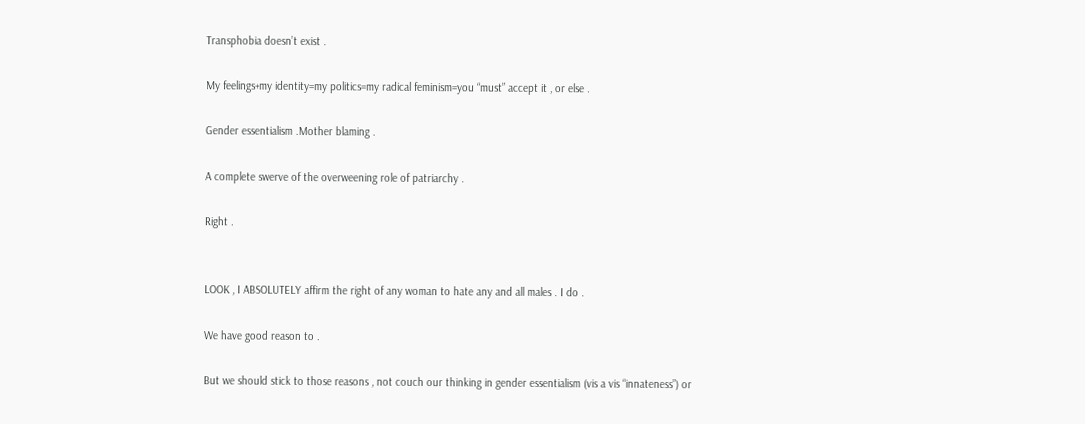Transphobia doesn’t exist .

My feelings+my identity=my politics=my radical feminism=you “must” accept it , or else .

Gender essentialism .Mother blaming .

A complete swerve of the overweening role of patriarchy .

Right .


LOOK , I ABSOLUTELY affirm the right of any woman to hate any and all males . I do .

We have good reason to .

But we should stick to those reasons , not couch our thinking in gender essentialism (vis a vis “innateness”) or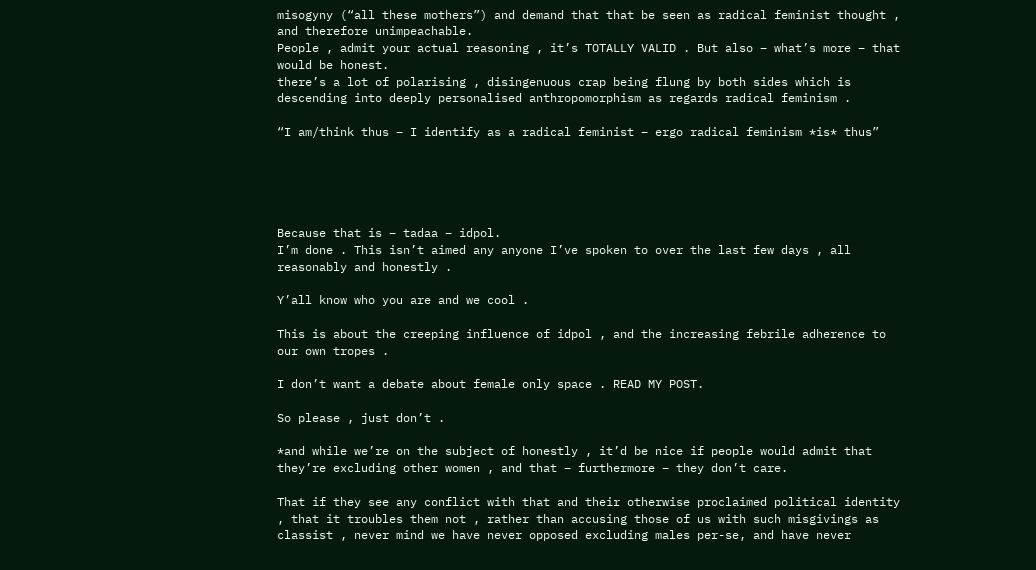misogyny (“all these mothers”) and demand that that be seen as radical feminist thought , and therefore unimpeachable.
People , admit your actual reasoning , it’s TOTALLY VALID . But also – what’s more – that would be honest.
there’s a lot of polarising , disingenuous crap being flung by both sides which is descending into deeply personalised anthropomorphism as regards radical feminism .

“I am/think thus – I identify as a radical feminist – ergo radical feminism *is* thus”





Because that is – tadaa – idpol.
I’m done . This isn’t aimed any anyone I’ve spoken to over the last few days , all reasonably and honestly .

Y’all know who you are and we cool .

This is about the creeping influence of idpol , and the increasing febrile adherence to our own tropes .

I don’t want a debate about female only space . READ MY POST.

So please , just don’t .

*and while we’re on the subject of honestly , it’d be nice if people would admit that they’re excluding other women , and that – furthermore – they don’t care.

That if they see any conflict with that and their otherwise proclaimed political identity , that it troubles them not , rather than accusing those of us with such misgivings as classist , never mind we have never opposed excluding males per-se, and have never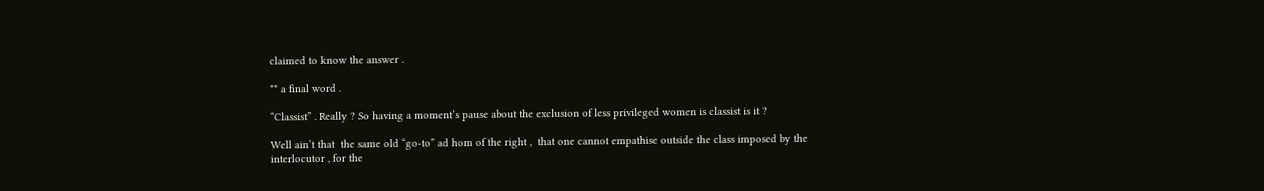claimed to know the answer .

** a final word .

“Classist” . Really ? So having a moment’s pause about the exclusion of less privileged women is classist is it ?

Well ain’t that  the same old “go-to” ad hom of the right ,  that one cannot empathise outside the class imposed by the interlocutor , for the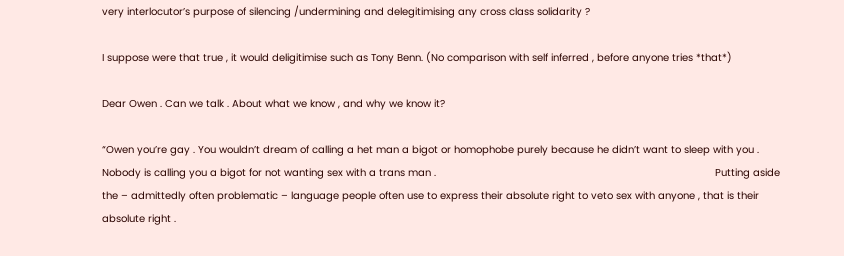very interlocutor’s purpose of silencing /undermining and delegitimising any cross class solidarity ?

I suppose were that true , it would deligitimise such as Tony Benn. (No comparison with self inferred , before anyone tries *that*)

Dear Owen . Can we talk . About what we know , and why we know it?

“Owen you’re gay . You wouldn’t dream of calling a het man a bigot or homophobe purely because he didn’t want to sleep with you . Nobody is calling you a bigot for not wanting sex with a trans man .                                                                                             Putting aside the – admittedly often problematic – language people often use to express their absolute right to veto sex with anyone , that is their absolute right .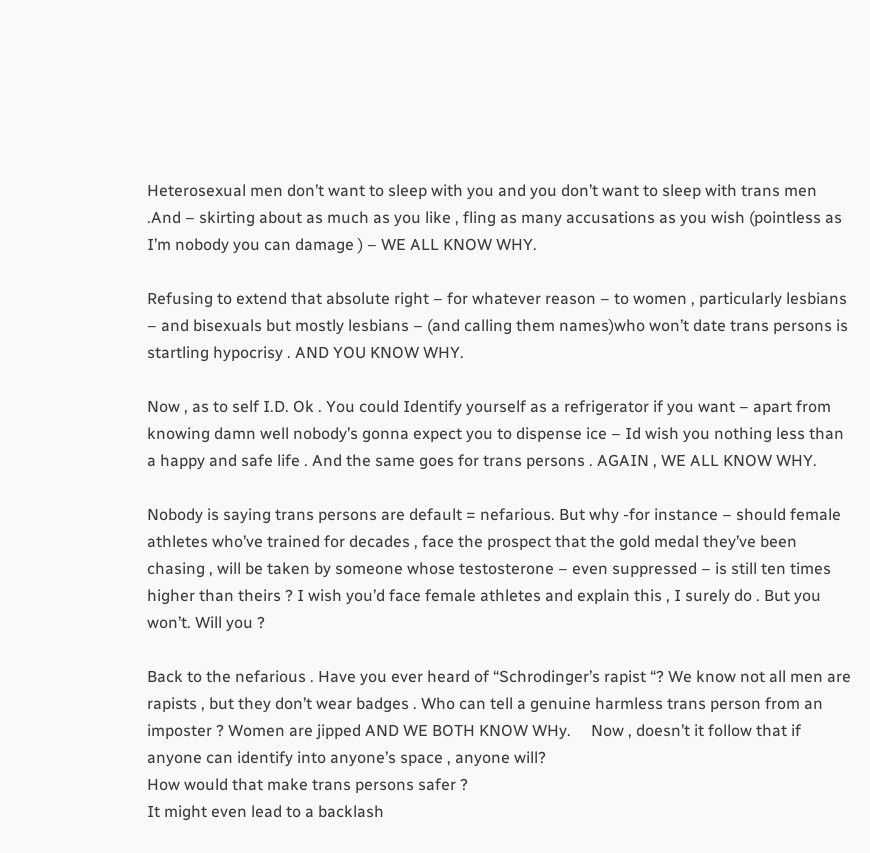Heterosexual men don’t want to sleep with you and you don’t want to sleep with trans men .And – skirting about as much as you like , fling as many accusations as you wish (pointless as I’m nobody you can damage ) – WE ALL KNOW WHY.

Refusing to extend that absolute right – for whatever reason – to women , particularly lesbians – and bisexuals but mostly lesbians – (and calling them names)who won’t date trans persons is startling hypocrisy . AND YOU KNOW WHY.

Now , as to self I.D. Ok . You could Identify yourself as a refrigerator if you want – apart from knowing damn well nobody’s gonna expect you to dispense ice – Id wish you nothing less than a happy and safe life . And the same goes for trans persons . AGAIN , WE ALL KNOW WHY.

Nobody is saying trans persons are default = nefarious. But why -for instance – should female athletes who’ve trained for decades , face the prospect that the gold medal they’ve been chasing , will be taken by someone whose testosterone – even suppressed – is still ten times higher than theirs ? I wish you’d face female athletes and explain this , I surely do . But you won’t. Will you ?

Back to the nefarious . Have you ever heard of “Schrodinger’s rapist “? We know not all men are rapists , but they don’t wear badges . Who can tell a genuine harmless trans person from an imposter ? Women are jipped AND WE BOTH KNOW WHy.     Now , doesn’t it follow that if anyone can identify into anyone’s space , anyone will?                                                                            How would that make trans persons safer ?
It might even lead to a backlash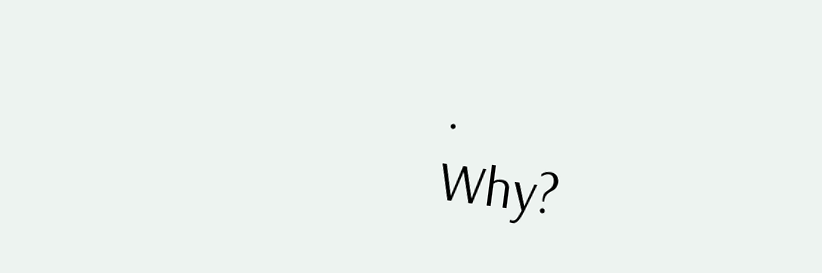.                                                                                                                                                                          Why?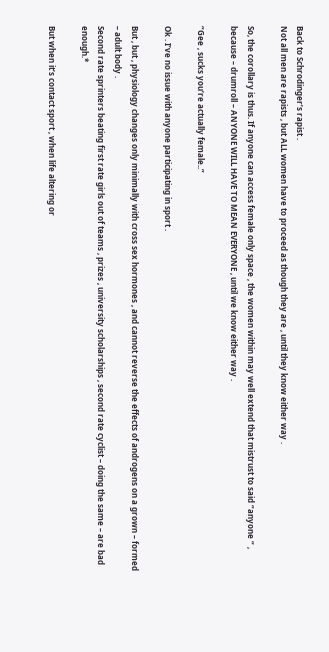Back to Schrodinger’s rapist .                                                                                                                                                                                                                                                                                                                                                                                        Not all men are rapists , but ALL women have to proceed as though they are , until they know either way .

So, the corollary is thus. If anyone can access female only space , the women within may well extend that mistrust to said “anyone “ , because – drumroll – ANYONE WILL HAVE TO MEAN EVERYONE , until we know either way .

“Gee , sucks you’re actually female..”

Ok . I’ve no issue with anyone participating in sport .

But , but , physiology changes only minimally with cross sex hormones , and cannot reverse the effects of androgens on a grown – formed – adult body .
Second rate sprinters beating first rate girls out of teams , prizes , university scholarships , second rate cyclist – doing the same – are bad enough.*

But when it’s contact sport , when life altering or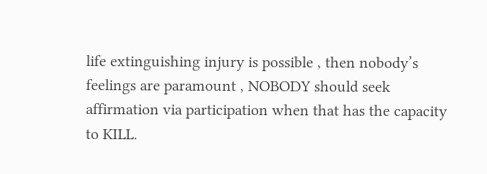life extinguishing injury is possible , then nobody’s feelings are paramount , NOBODY should seek affirmation via participation when that has the capacity to KILL.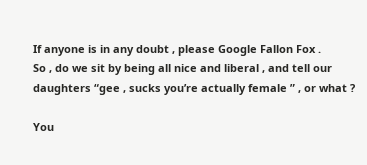If anyone is in any doubt , please Google Fallon Fox .
So , do we sit by being all nice and liberal , and tell our daughters “gee , sucks you’re actually female ” , or what ?

You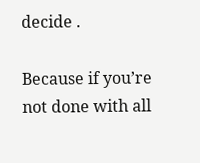decide .

Because if you’re not done with all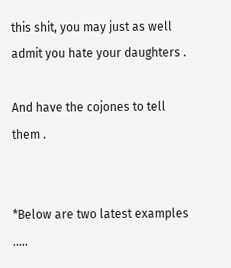this shit, you may just as well admit you hate your daughters .

And have the cojones to tell them .


*Below are two latest examples …..